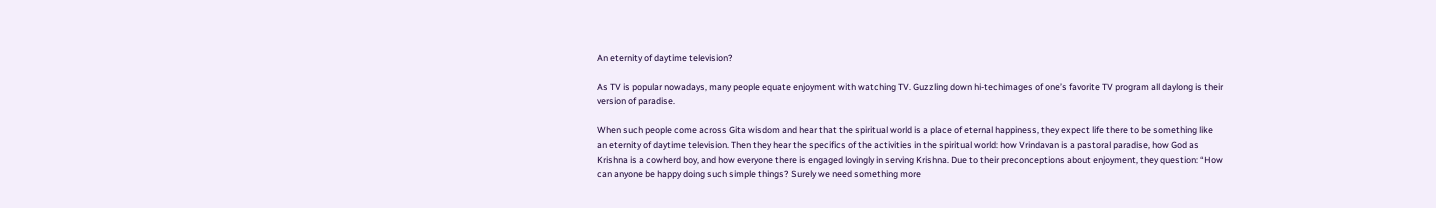An eternity of daytime television?

As TV is popular nowadays, many people equate enjoyment with watching TV. Guzzling down hi-techimages of one’s favorite TV program all daylong is their version of paradise.

When such people come across Gita wisdom and hear that the spiritual world is a place of eternal happiness, they expect life there to be something like an eternity of daytime television. Then they hear the specifics of the activities in the spiritual world: how Vrindavan is a pastoral paradise, how God as Krishna is a cowherd boy, and how everyone there is engaged lovingly in serving Krishna. Due to their preconceptions about enjoyment, they question: “How can anyone be happy doing such simple things? Surely we need something more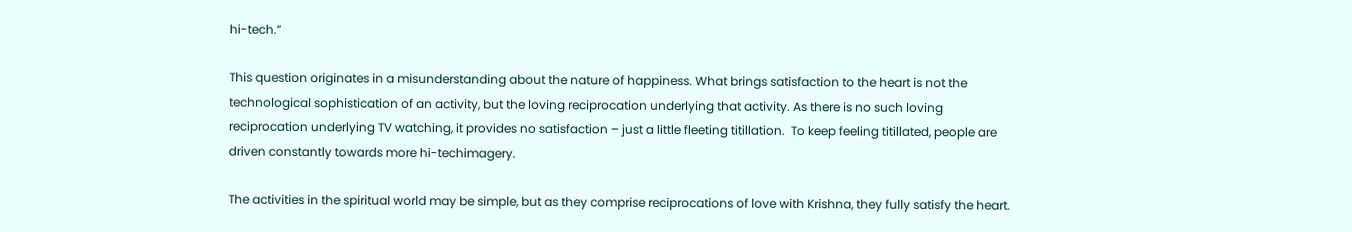hi-tech.”

This question originates in a misunderstanding about the nature of happiness. What brings satisfaction to the heart is not the technological sophistication of an activity, but the loving reciprocation underlying that activity. As there is no such loving reciprocation underlying TV watching, it provides no satisfaction – just a little fleeting titillation.  To keep feeling titillated, people are driven constantly towards more hi-techimagery.

The activities in the spiritual world may be simple, but as they comprise reciprocations of love with Krishna, they fully satisfy the heart.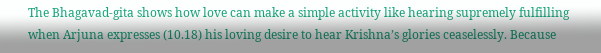The Bhagavad-gita shows how love can make a simple activity like hearing supremely fulfilling when Arjuna expresses (10.18) his loving desire to hear Krishna’s glories ceaselessly. Because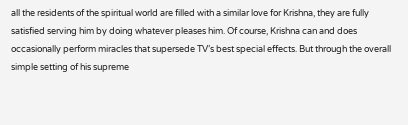all the residents of the spiritual world are filled with a similar love for Krishna, they are fully satisfied serving him by doing whatever pleases him. Of course, Krishna can and does occasionally perform miracles that supersede TV’s best special effects. But through the overall simple setting of his supreme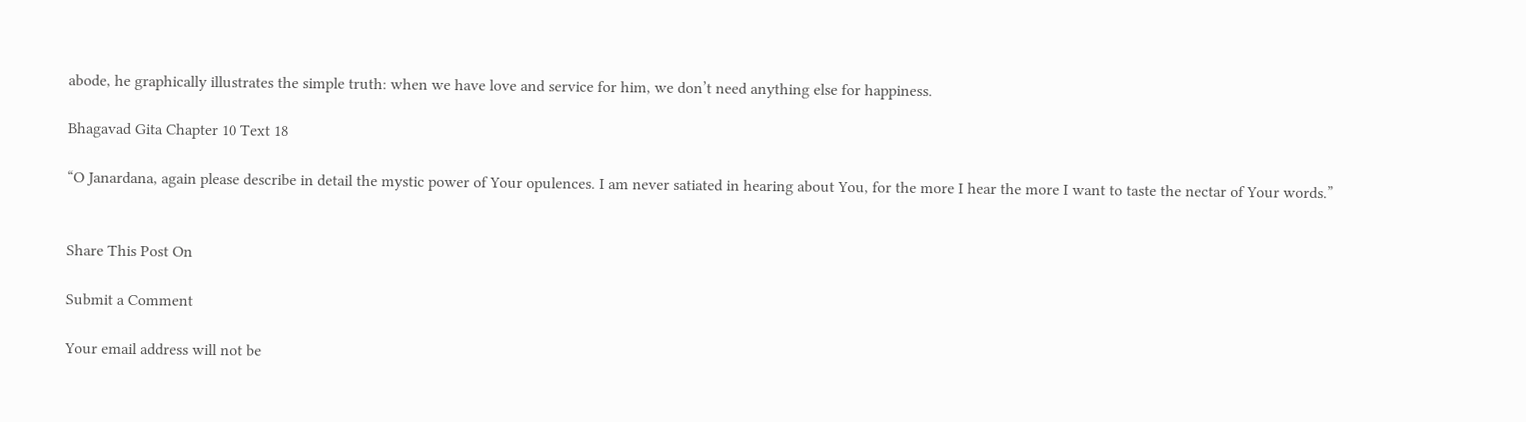abode, he graphically illustrates the simple truth: when we have love and service for him, we don’t need anything else for happiness.

Bhagavad Gita Chapter 10 Text 18

“O Janardana, again please describe in detail the mystic power of Your opulences. I am never satiated in hearing about You, for the more I hear the more I want to taste the nectar of Your words.”


Share This Post On

Submit a Comment

Your email address will not be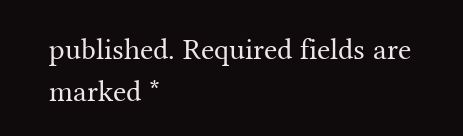published. Required fields are marked *